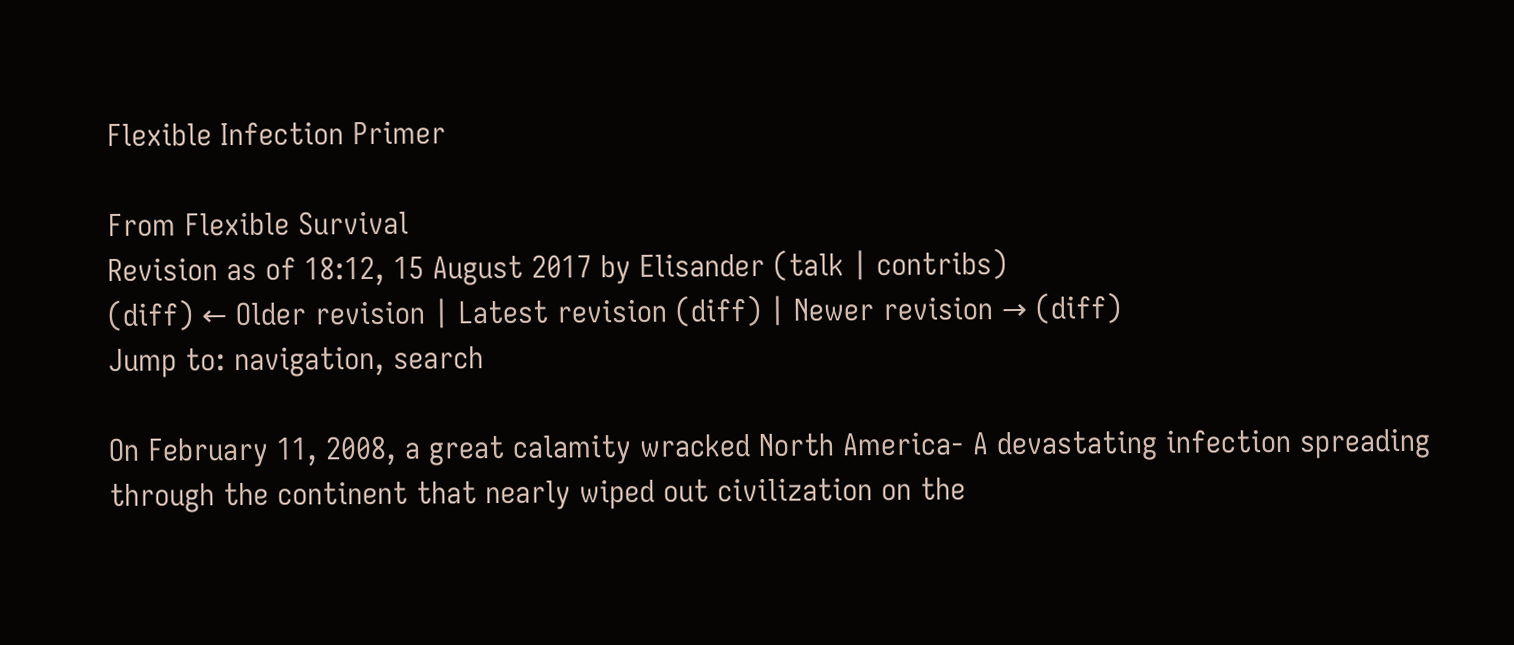Flexible Infection Primer

From Flexible Survival
Revision as of 18:12, 15 August 2017 by Elisander (talk | contribs)
(diff) ← Older revision | Latest revision (diff) | Newer revision → (diff)
Jump to: navigation, search

On February 11, 2008, a great calamity wracked North America- A devastating infection spreading through the continent that nearly wiped out civilization on the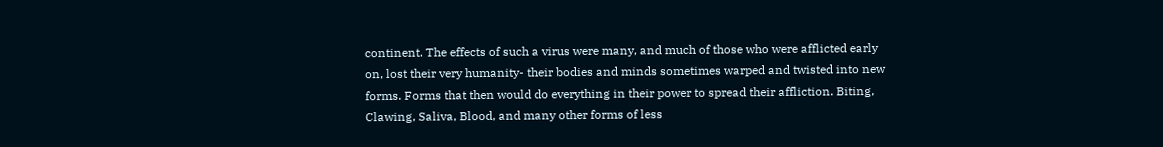continent. The effects of such a virus were many, and much of those who were afflicted early on, lost their very humanity- their bodies and minds sometimes warped and twisted into new forms. Forms that then would do everything in their power to spread their affliction. Biting, Clawing, Saliva, Blood, and many other forms of less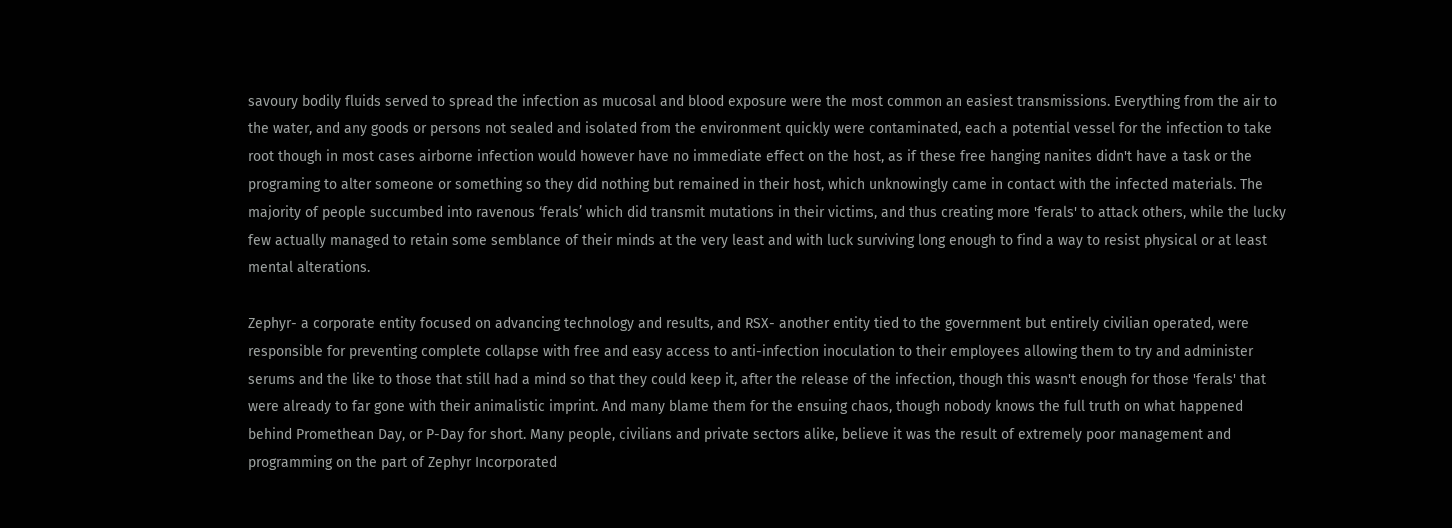savoury bodily fluids served to spread the infection as mucosal and blood exposure were the most common an easiest transmissions. Everything from the air to the water, and any goods or persons not sealed and isolated from the environment quickly were contaminated, each a potential vessel for the infection to take root though in most cases airborne infection would however have no immediate effect on the host, as if these free hanging nanites didn't have a task or the programing to alter someone or something so they did nothing but remained in their host, which unknowingly came in contact with the infected materials. The majority of people succumbed into ravenous ‘ferals’ which did transmit mutations in their victims, and thus creating more 'ferals' to attack others, while the lucky few actually managed to retain some semblance of their minds at the very least and with luck surviving long enough to find a way to resist physical or at least mental alterations.

Zephyr- a corporate entity focused on advancing technology and results, and RSX- another entity tied to the government but entirely civilian operated, were responsible for preventing complete collapse with free and easy access to anti-infection inoculation to their employees allowing them to try and administer serums and the like to those that still had a mind so that they could keep it, after the release of the infection, though this wasn't enough for those 'ferals' that were already to far gone with their animalistic imprint. And many blame them for the ensuing chaos, though nobody knows the full truth on what happened behind Promethean Day, or P-Day for short. Many people, civilians and private sectors alike, believe it was the result of extremely poor management and programming on the part of Zephyr Incorporated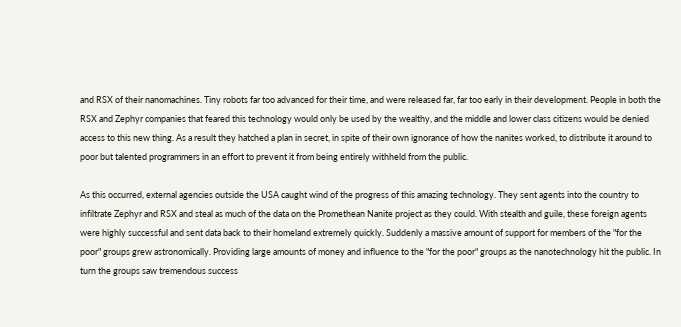and RSX of their nanomachines. Tiny robots far too advanced for their time, and were released far, far too early in their development. People in both the RSX and Zephyr companies that feared this technology would only be used by the wealthy, and the middle and lower class citizens would be denied access to this new thing. As a result they hatched a plan in secret, in spite of their own ignorance of how the nanites worked, to distribute it around to poor but talented programmers in an effort to prevent it from being entirely withheld from the public.

As this occurred, external agencies outside the USA caught wind of the progress of this amazing technology. They sent agents into the country to infiltrate Zephyr and RSX and steal as much of the data on the Promethean Nanite project as they could. With stealth and guile, these foreign agents were highly successful and sent data back to their homeland extremely quickly. Suddenly a massive amount of support for members of the "for the poor" groups grew astronomically. Providing large amounts of money and influence to the "for the poor" groups as the nanotechnology hit the public. In turn the groups saw tremendous success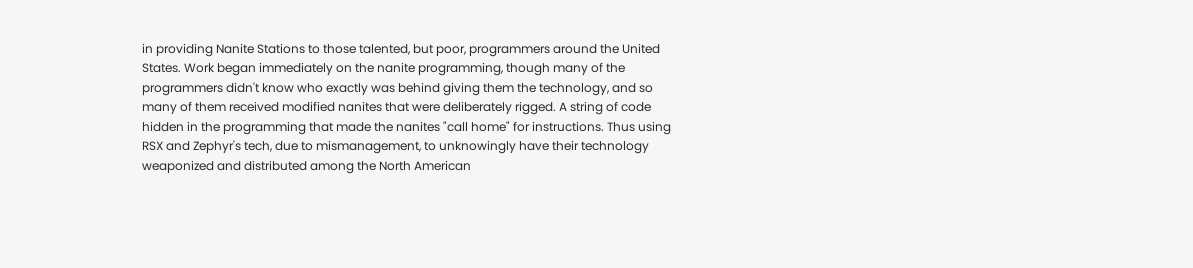in providing Nanite Stations to those talented, but poor, programmers around the United States. Work began immediately on the nanite programming, though many of the programmers didn't know who exactly was behind giving them the technology, and so many of them received modified nanites that were deliberately rigged. A string of code hidden in the programming that made the nanites "call home" for instructions. Thus using RSX and Zephyr's tech, due to mismanagement, to unknowingly have their technology weaponized and distributed among the North American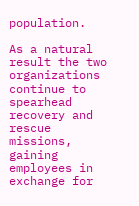population.

As a natural result the two organizations continue to spearhead recovery and rescue missions, gaining employees in exchange for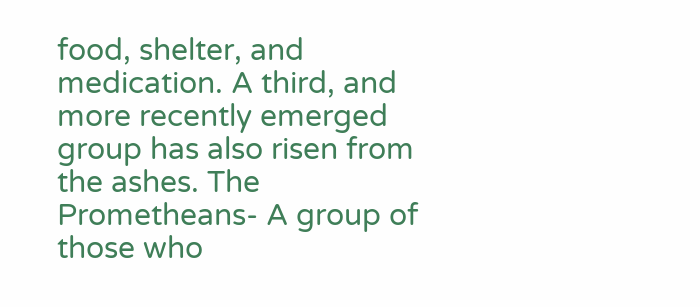food, shelter, and medication. A third, and more recently emerged group has also risen from the ashes. The Prometheans- A group of those who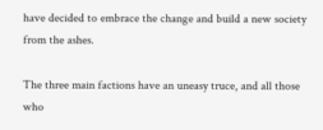have decided to embrace the change and build a new society from the ashes.

The three main factions have an uneasy truce, and all those who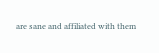are sane and affiliated with them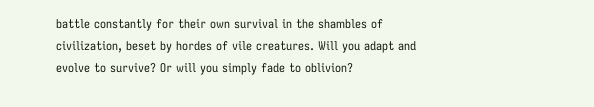battle constantly for their own survival in the shambles of civilization, beset by hordes of vile creatures. Will you adapt and evolve to survive? Or will you simply fade to oblivion?